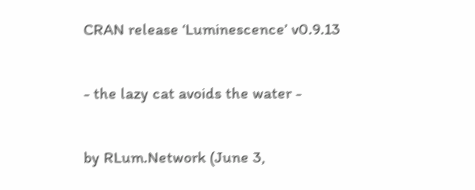CRAN release ‘Luminescence’ v0.9.13

- the lazy cat avoids the water -

by RLum.Network (June 3,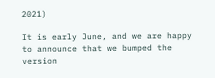2021)

It is early June, and we are happy to announce that we bumped the version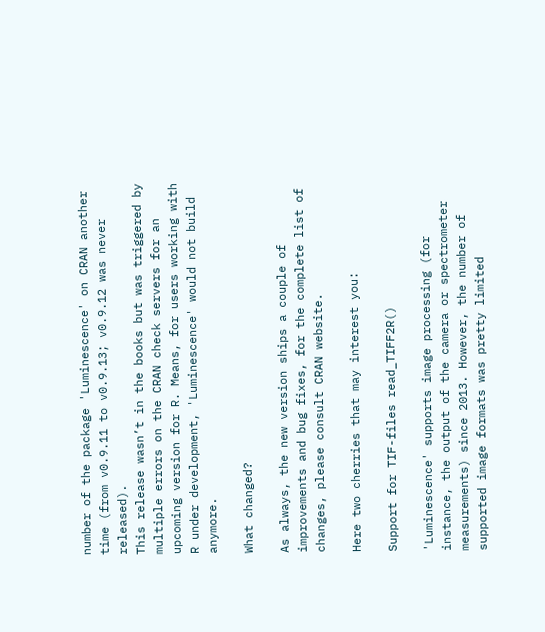number of the package 'Luminescence' on CRAN another time (from v0.9.11 to v0.9.13; v0.9.12 was never released).
This release wasn’t in the books but was triggered by multiple errors on the CRAN check servers for an upcoming version for R. Means, for users working with R under development, 'Luminescence' would not build anymore.

What changed?

As always, the new version ships a couple of improvements and bug fixes, for the complete list of changes, please consult CRAN website.

Here two cherries that may interest you:

Support for TIF-files read_TIFF2R()

'Luminescence' supports image processing (for instance, the output of the camera or spectrometer measurements) since 2013. However, the number of supported image formats was pretty limited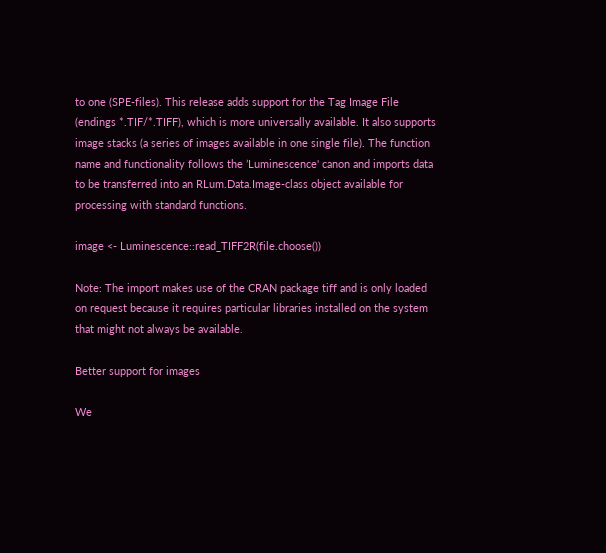to one (SPE-files). This release adds support for the Tag Image File (endings *.TIF/*.TIFF), which is more universally available. It also supports image stacks (a series of images available in one single file). The function name and functionality follows the ’Luminescence' canon and imports data to be transferred into an RLum.Data.Image-class object available for processing with standard functions.

image <- Luminescence::read_TIFF2R(file.choose())

Note: The import makes use of the CRAN package tiff and is only loaded on request because it requires particular libraries installed on the system that might not always be available.

Better support for images

We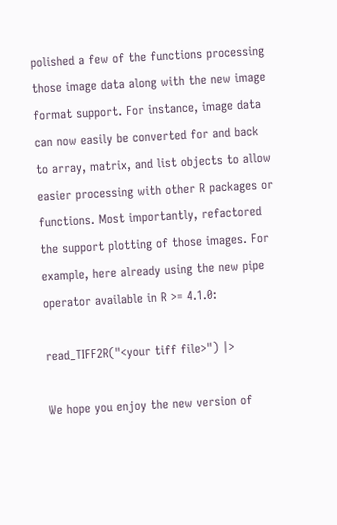polished a few of the functions processing those image data along with the new image format support. For instance, image data can now easily be converted for and back to array, matrix, and list objects to allow easier processing with other R packages or functions. Most importantly, refactored the support plotting of those images. For example, here already using the new pipe operator available in R >= 4.1.0:

read_TIFF2R("<your tiff file>") |>

We hope you enjoy the new version of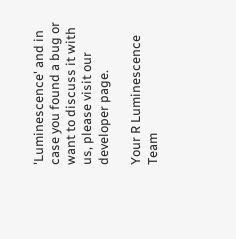'Luminescence' and in case you found a bug or want to discuss it with us, please visit our developer page.

Your R Luminescence Team